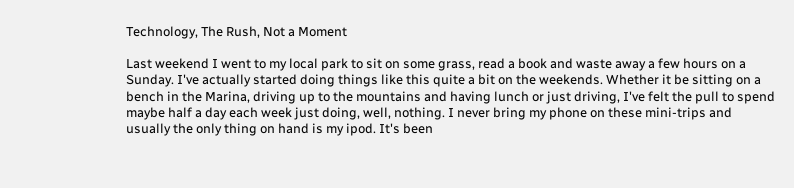Technology, The Rush, Not a Moment

Last weekend I went to my local park to sit on some grass, read a book and waste away a few hours on a Sunday. I've actually started doing things like this quite a bit on the weekends. Whether it be sitting on a bench in the Marina, driving up to the mountains and having lunch or just driving, I've felt the pull to spend maybe half a day each week just doing, well, nothing. I never bring my phone on these mini-trips and usually the only thing on hand is my ipod. It's been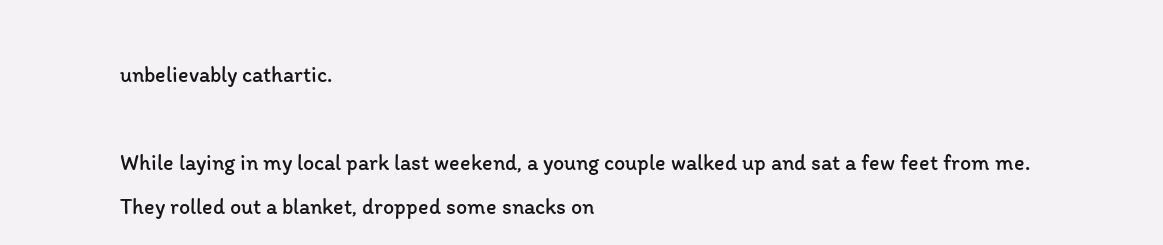unbelievably cathartic.

While laying in my local park last weekend, a young couple walked up and sat a few feet from me. They rolled out a blanket, dropped some snacks on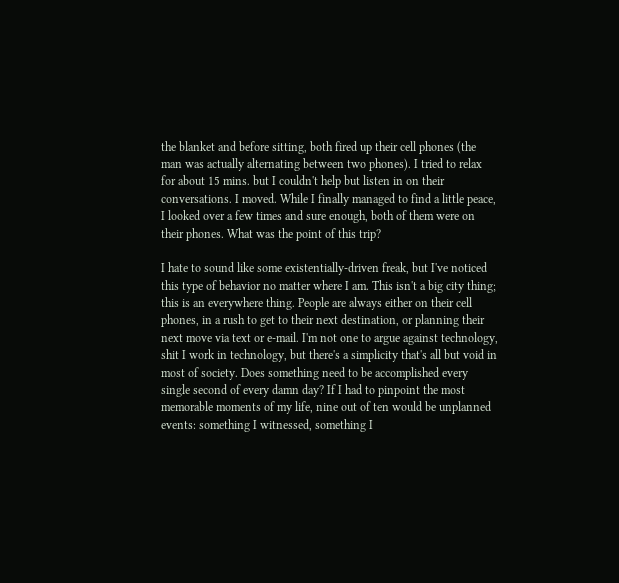the blanket and before sitting, both fired up their cell phones (the man was actually alternating between two phones). I tried to relax for about 15 mins. but I couldn't help but listen in on their conversations. I moved. While I finally managed to find a little peace, I looked over a few times and sure enough, both of them were on their phones. What was the point of this trip?

I hate to sound like some existentially-driven freak, but I've noticed this type of behavior no matter where I am. This isn't a big city thing; this is an everywhere thing. People are always either on their cell phones, in a rush to get to their next destination, or planning their next move via text or e-mail. I'm not one to argue against technology, shit I work in technology, but there's a simplicity that's all but void in most of society. Does something need to be accomplished every single second of every damn day? If I had to pinpoint the most memorable moments of my life, nine out of ten would be unplanned events: something I witnessed, something I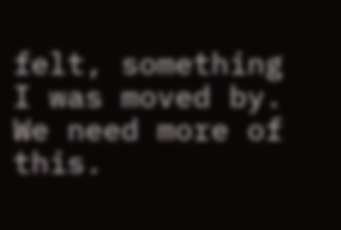felt, something I was moved by. We need more of this.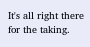It's all right there for the taking.